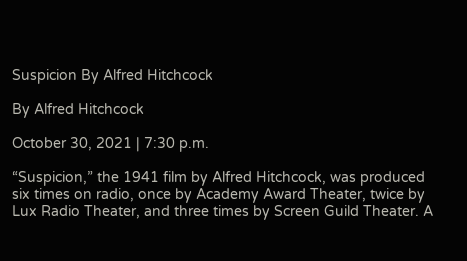Suspicion By Alfred Hitchcock

By Alfred Hitchcock

October 30, 2021 | 7:30 p.m.

“Suspicion,” the 1941 film by Alfred Hitchcock, was produced six times on radio, once by Academy Award Theater, twice by Lux Radio Theater, and three times by Screen Guild Theater. A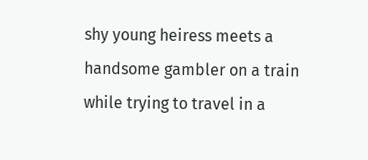shy young heiress meets a handsome gambler on a train while trying to travel in a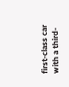first-class car with a third-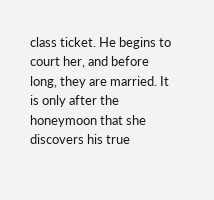class ticket. He begins to court her, and before long, they are married. It is only after the honeymoon that she discovers his true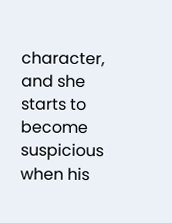character, and she starts to become suspicious when his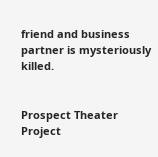friend and business partner is mysteriously killed.


Prospect Theater Project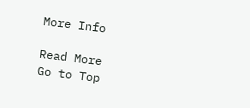More Info

Read More
Go to Top